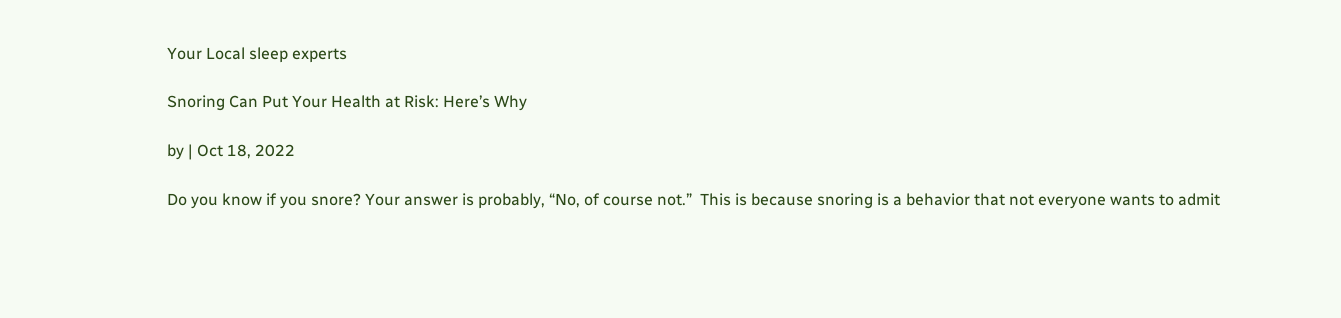Your Local sleep experts

Snoring Can Put Your Health at Risk: Here’s Why

by | Oct 18, 2022

Do you know if you snore? Your answer is probably, “No, of course not.”  This is because snoring is a behavior that not everyone wants to admit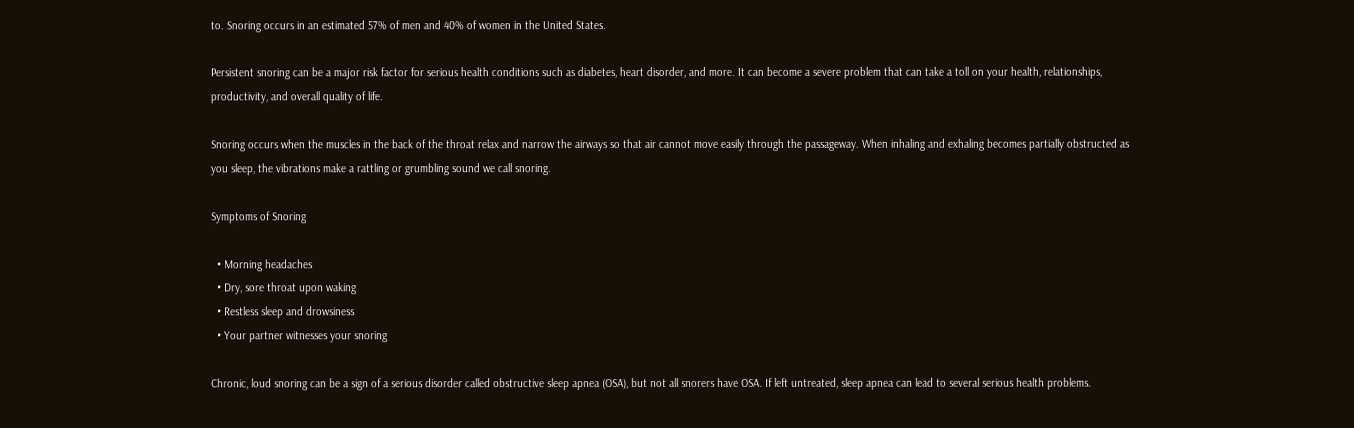to. Snoring occurs in an estimated 57% of men and 40% of women in the United States.

Persistent snoring can be a major risk factor for serious health conditions such as diabetes, heart disorder, and more. It can become a severe problem that can take a toll on your health, relationships, productivity, and overall quality of life.

Snoring occurs when the muscles in the back of the throat relax and narrow the airways so that air cannot move easily through the passageway. When inhaling and exhaling becomes partially obstructed as you sleep, the vibrations make a rattling or grumbling sound we call snoring.

Symptoms of Snoring

  • Morning headaches
  • Dry, sore throat upon waking
  • Restless sleep and drowsiness
  • Your partner witnesses your snoring

Chronic, loud snoring can be a sign of a serious disorder called obstructive sleep apnea (OSA), but not all snorers have OSA. If left untreated, sleep apnea can lead to several serious health problems.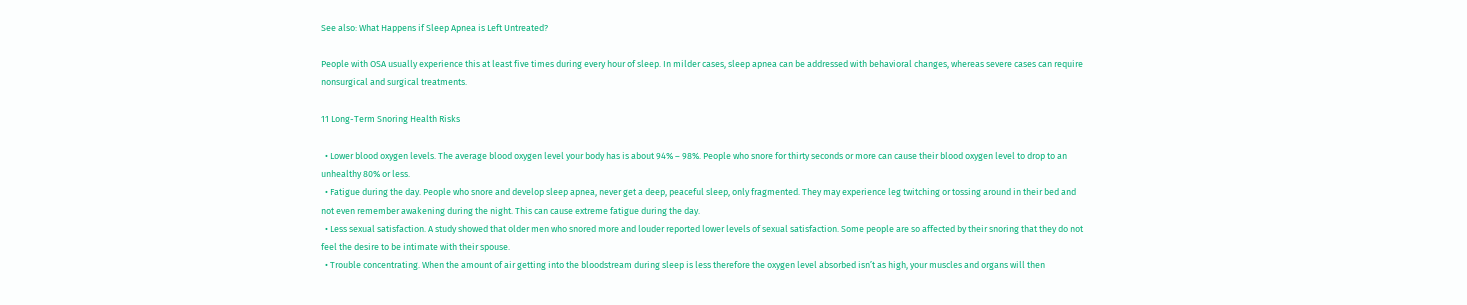See also: What Happens if Sleep Apnea is Left Untreated?

People with OSA usually experience this at least five times during every hour of sleep. In milder cases, sleep apnea can be addressed with behavioral changes, whereas severe cases can require nonsurgical and surgical treatments.

11 Long-Term Snoring Health Risks

  • Lower blood oxygen levels. The average blood oxygen level your body has is about 94% – 98%. People who snore for thirty seconds or more can cause their blood oxygen level to drop to an unhealthy 80% or less.
  • Fatigue during the day. People who snore and develop sleep apnea, never get a deep, peaceful sleep, only fragmented. They may experience leg twitching or tossing around in their bed and not even remember awakening during the night. This can cause extreme fatigue during the day.
  • Less sexual satisfaction. A study showed that older men who snored more and louder reported lower levels of sexual satisfaction. Some people are so affected by their snoring that they do not feel the desire to be intimate with their spouse.
  • Trouble concentrating. When the amount of air getting into the bloodstream during sleep is less therefore the oxygen level absorbed isn’t as high, your muscles and organs will then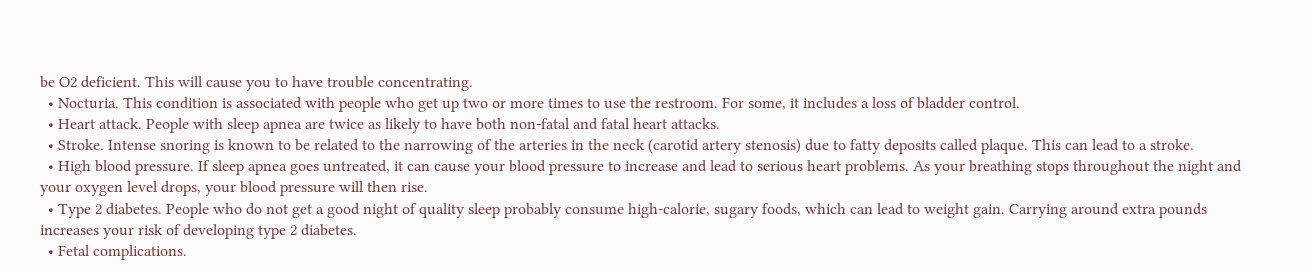be O2 deficient. This will cause you to have trouble concentrating.
  • Nocturia. This condition is associated with people who get up two or more times to use the restroom. For some, it includes a loss of bladder control.
  • Heart attack. People with sleep apnea are twice as likely to have both non-fatal and fatal heart attacks.
  • Stroke. Intense snoring is known to be related to the narrowing of the arteries in the neck (carotid artery stenosis) due to fatty deposits called plaque. This can lead to a stroke.
  • High blood pressure. If sleep apnea goes untreated, it can cause your blood pressure to increase and lead to serious heart problems. As your breathing stops throughout the night and your oxygen level drops, your blood pressure will then rise.
  • Type 2 diabetes. People who do not get a good night of quality sleep probably consume high-calorie, sugary foods, which can lead to weight gain. Carrying around extra pounds increases your risk of developing type 2 diabetes.
  • Fetal complications.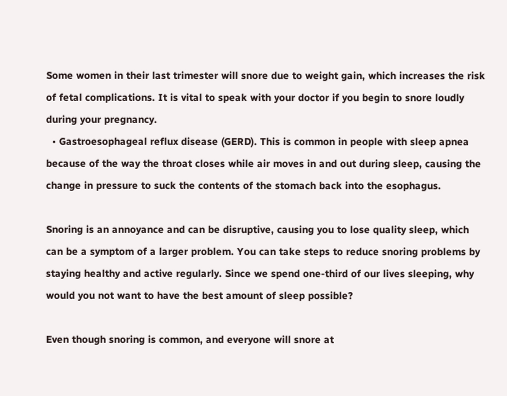Some women in their last trimester will snore due to weight gain, which increases the risk of fetal complications. It is vital to speak with your doctor if you begin to snore loudly during your pregnancy.
  • Gastroesophageal reflux disease (GERD). This is common in people with sleep apnea because of the way the throat closes while air moves in and out during sleep, causing the change in pressure to suck the contents of the stomach back into the esophagus.

Snoring is an annoyance and can be disruptive, causing you to lose quality sleep, which can be a symptom of a larger problem. You can take steps to reduce snoring problems by staying healthy and active regularly. Since we spend one-third of our lives sleeping, why would you not want to have the best amount of sleep possible?

Even though snoring is common, and everyone will snore at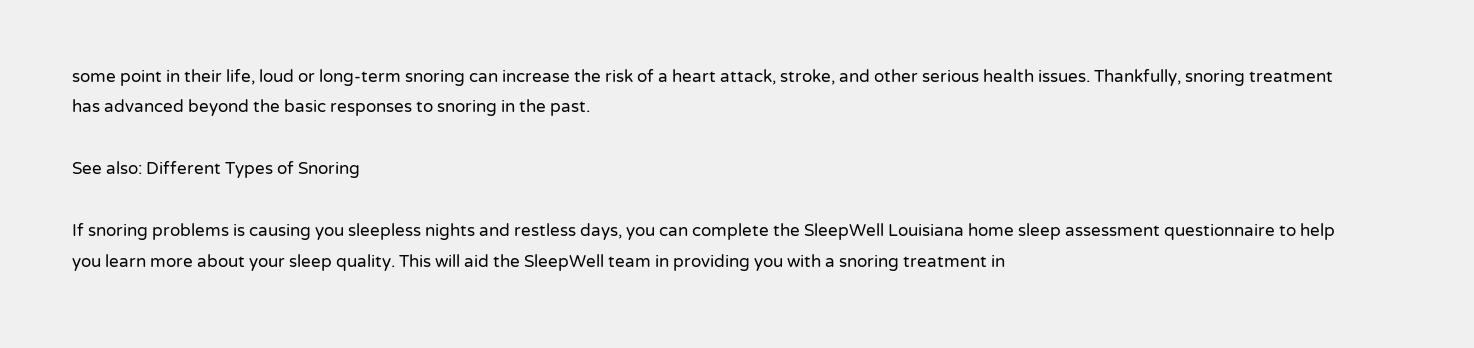some point in their life, loud or long-term snoring can increase the risk of a heart attack, stroke, and other serious health issues. Thankfully, snoring treatment has advanced beyond the basic responses to snoring in the past.

See also: Different Types of Snoring

If snoring problems is causing you sleepless nights and restless days, you can complete the SleepWell Louisiana home sleep assessment questionnaire to help you learn more about your sleep quality. This will aid the SleepWell team in providing you with a snoring treatment in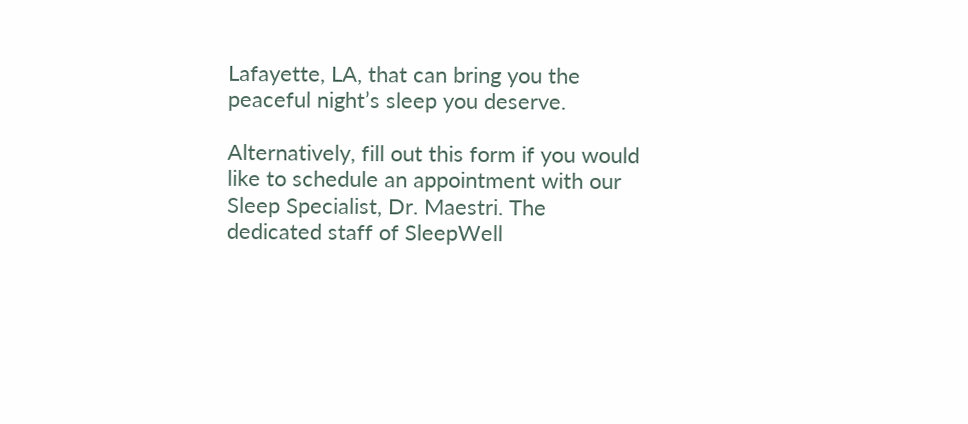Lafayette, LA, that can bring you the peaceful night’s sleep you deserve.

Alternatively, fill out this form if you would like to schedule an appointment with our Sleep Specialist, Dr. Maestri. The dedicated staff of SleepWell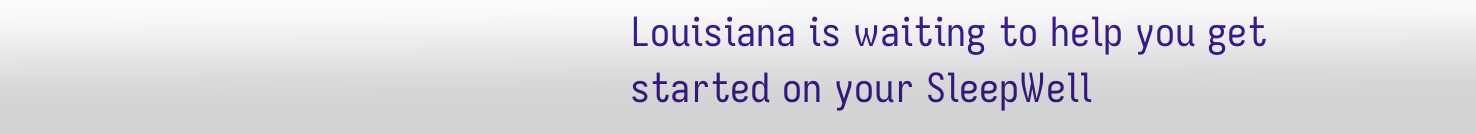Louisiana is waiting to help you get started on your SleepWell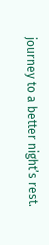journey to a better night’s rest.